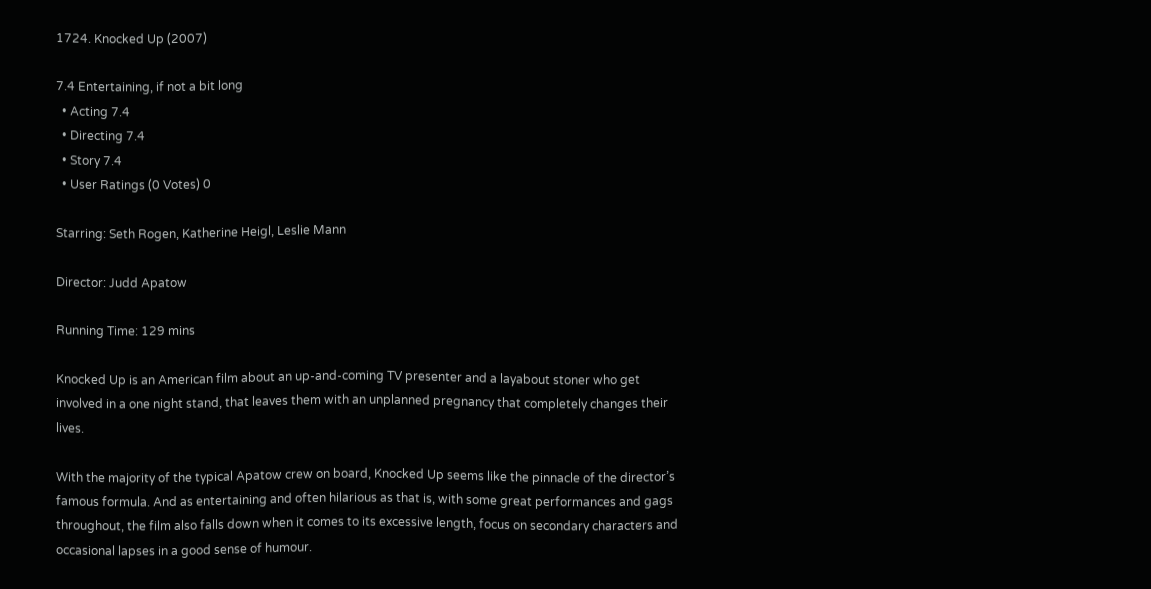1724. Knocked Up (2007)

7.4 Entertaining, if not a bit long
  • Acting 7.4
  • Directing 7.4
  • Story 7.4
  • User Ratings (0 Votes) 0

Starring: Seth Rogen, Katherine Heigl, Leslie Mann

Director: Judd Apatow

Running Time: 129 mins

Knocked Up is an American film about an up-and-coming TV presenter and a layabout stoner who get involved in a one night stand, that leaves them with an unplanned pregnancy that completely changes their lives.

With the majority of the typical Apatow crew on board, Knocked Up seems like the pinnacle of the director’s famous formula. And as entertaining and often hilarious as that is, with some great performances and gags throughout, the film also falls down when it comes to its excessive length, focus on secondary characters and occasional lapses in a good sense of humour.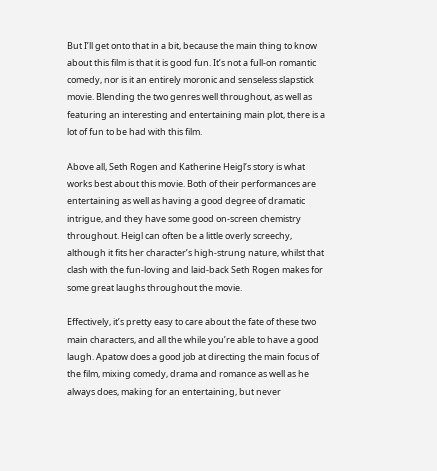But I’ll get onto that in a bit, because the main thing to know about this film is that it is good fun. It’s not a full-on romantic comedy, nor is it an entirely moronic and senseless slapstick movie. Blending the two genres well throughout, as well as featuring an interesting and entertaining main plot, there is a lot of fun to be had with this film.

Above all, Seth Rogen and Katherine Heigl’s story is what works best about this movie. Both of their performances are entertaining as well as having a good degree of dramatic intrigue, and they have some good on-screen chemistry throughout. Heigl can often be a little overly screechy, although it fits her character’s high-strung nature, whilst that clash with the fun-loving and laid-back Seth Rogen makes for some great laughs throughout the movie.

Effectively, it’s pretty easy to care about the fate of these two main characters, and all the while you’re able to have a good laugh. Apatow does a good job at directing the main focus of the film, mixing comedy, drama and romance as well as he always does, making for an entertaining, but never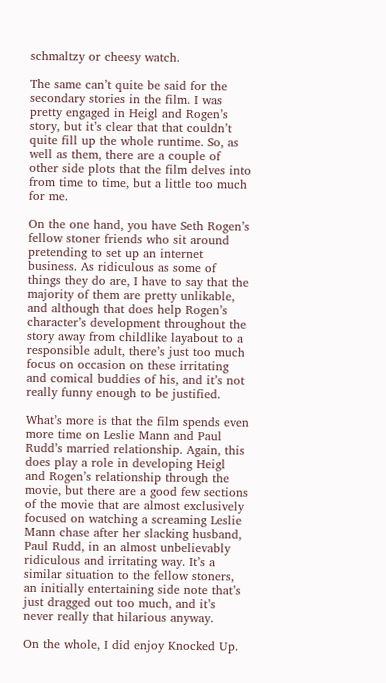schmaltzy or cheesy watch.

The same can’t quite be said for the secondary stories in the film. I was pretty engaged in Heigl and Rogen’s story, but it’s clear that that couldn’t quite fill up the whole runtime. So, as well as them, there are a couple of other side plots that the film delves into from time to time, but a little too much for me.

On the one hand, you have Seth Rogen’s fellow stoner friends who sit around pretending to set up an internet business. As ridiculous as some of things they do are, I have to say that the majority of them are pretty unlikable, and although that does help Rogen’s character’s development throughout the story away from childlike layabout to a responsible adult, there’s just too much focus on occasion on these irritating and comical buddies of his, and it’s not really funny enough to be justified.

What’s more is that the film spends even more time on Leslie Mann and Paul Rudd’s married relationship. Again, this does play a role in developing Heigl and Rogen’s relationship through the movie, but there are a good few sections of the movie that are almost exclusively focused on watching a screaming Leslie Mann chase after her slacking husband, Paul Rudd, in an almost unbelievably ridiculous and irritating way. It’s a similar situation to the fellow stoners, an initially entertaining side note that’s just dragged out too much, and it’s never really that hilarious anyway.

On the whole, I did enjoy Knocked Up.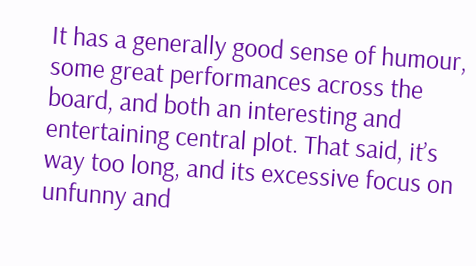It has a generally good sense of humour, some great performances across the board, and both an interesting and entertaining central plot. That said, it’s way too long, and its excessive focus on unfunny and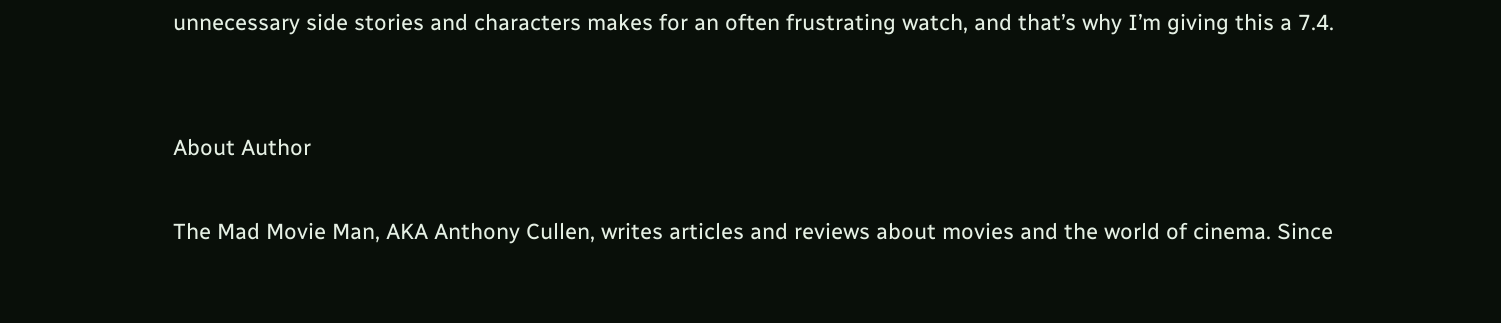unnecessary side stories and characters makes for an often frustrating watch, and that’s why I’m giving this a 7.4.


About Author

The Mad Movie Man, AKA Anthony Cullen, writes articles and reviews about movies and the world of cinema. Since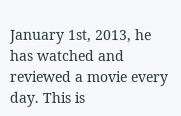January 1st, 2013, he has watched and reviewed a movie every day. This is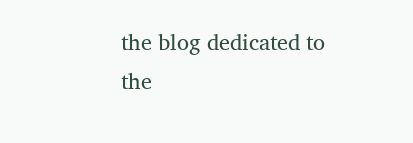the blog dedicated to the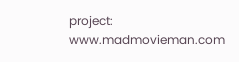project: www.madmovieman.com